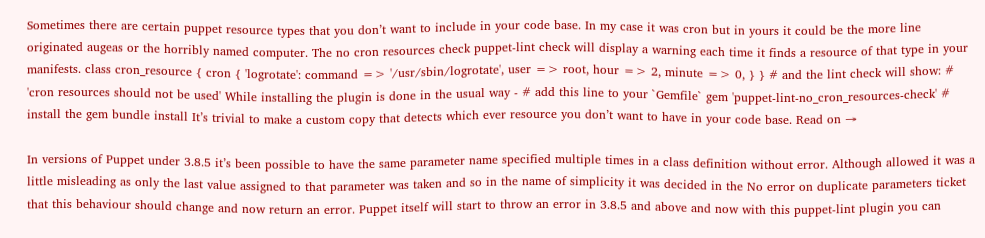Sometimes there are certain puppet resource types that you don’t want to include in your code base. In my case it was cron but in yours it could be the more line originated augeas or the horribly named computer. The no cron resources check puppet-lint check will display a warning each time it finds a resource of that type in your manifests. class cron_resource { cron { 'logrotate': command => '/usr/sbin/logrotate', user => root, hour => 2, minute => 0, } } # and the lint check will show: # 'cron resources should not be used' While installing the plugin is done in the usual way - # add this line to your `Gemfile` gem 'puppet-lint-no_cron_resources-check' # install the gem bundle install It’s trivial to make a custom copy that detects which ever resource you don’t want to have in your code base. Read on →

In versions of Puppet under 3.8.5 it’s been possible to have the same parameter name specified multiple times in a class definition without error. Although allowed it was a little misleading as only the last value assigned to that parameter was taken and so in the name of simplicity it was decided in the No error on duplicate parameters ticket that this behaviour should change and now return an error. Puppet itself will start to throw an error in 3.8.5 and above and now with this puppet-lint plugin you can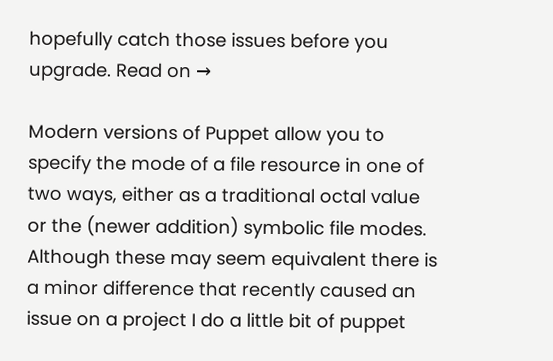hopefully catch those issues before you upgrade. Read on →

Modern versions of Puppet allow you to specify the mode of a file resource in one of two ways, either as a traditional octal value or the (newer addition) symbolic file modes. Although these may seem equivalent there is a minor difference that recently caused an issue on a project I do a little bit of puppet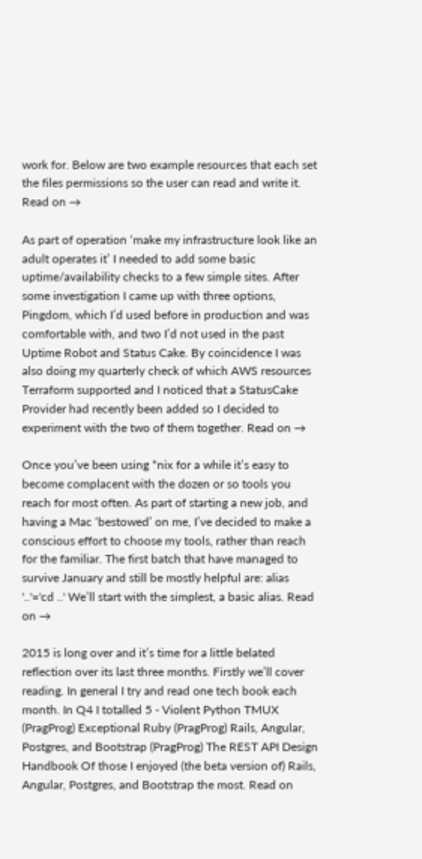work for. Below are two example resources that each set the files permissions so the user can read and write it. Read on →

As part of operation ‘make my infrastructure look like an adult operates it’ I needed to add some basic uptime/availability checks to a few simple sites. After some investigation I came up with three options, Pingdom, which I’d used before in production and was comfortable with, and two I’d not used in the past Uptime Robot and Status Cake. By coincidence I was also doing my quarterly check of which AWS resources Terraform supported and I noticed that a StatusCake Provider had recently been added so I decided to experiment with the two of them together. Read on →

Once you’ve been using *nix for a while it’s easy to become complacent with the dozen or so tools you reach for most often. As part of starting a new job, and having a Mac ‘bestowed’ on me, I’ve decided to make a conscious effort to choose my tools, rather than reach for the familiar. The first batch that have managed to survive January and still be mostly helpful are: alias '..'='cd ..' We’ll start with the simplest, a basic alias. Read on →

2015 is long over and it’s time for a little belated reflection over its last three months. Firstly we’ll cover reading. In general I try and read one tech book each month. In Q4 I totalled 5 - Violent Python TMUX (PragProg) Exceptional Ruby (PragProg) Rails, Angular, Postgres, and Bootstrap (PragProg) The REST API Design Handbook Of those I enjoyed (the beta version of) Rails, Angular, Postgres, and Bootstrap the most. Read on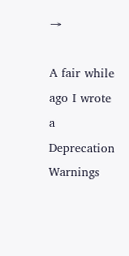→

A fair while ago I wrote a Deprecation Warnings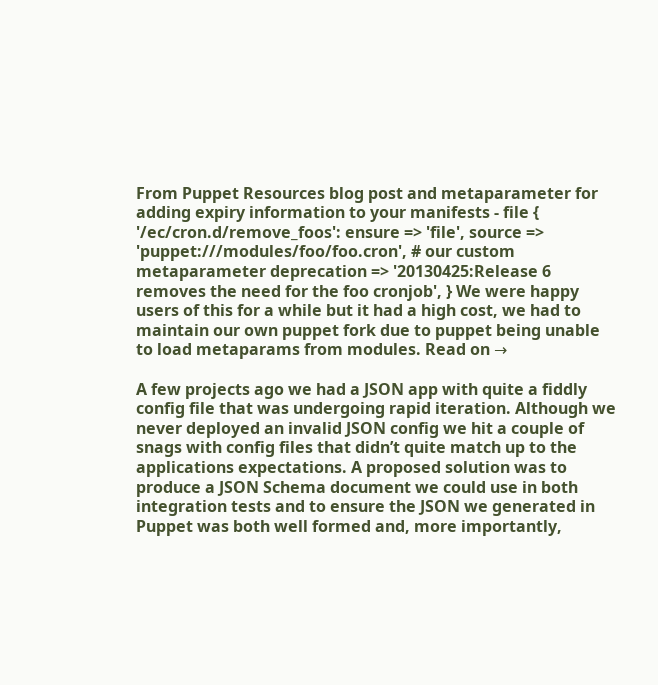From Puppet Resources blog post and metaparameter for adding expiry information to your manifests - file { '/ec/cron.d/remove_foos': ensure => 'file', source => 'puppet:///modules/foo/foo.cron', # our custom metaparameter deprecation => '20130425:Release 6 removes the need for the foo cronjob', } We were happy users of this for a while but it had a high cost, we had to maintain our own puppet fork due to puppet being unable to load metaparams from modules. Read on →

A few projects ago we had a JSON app with quite a fiddly config file that was undergoing rapid iteration. Although we never deployed an invalid JSON config we hit a couple of snags with config files that didn’t quite match up to the applications expectations. A proposed solution was to produce a JSON Schema document we could use in both integration tests and to ensure the JSON we generated in Puppet was both well formed and, more importantly,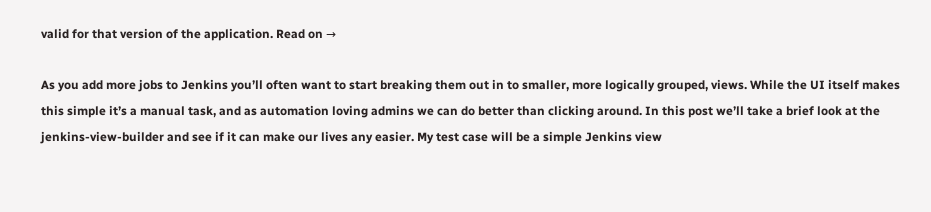valid for that version of the application. Read on →

As you add more jobs to Jenkins you’ll often want to start breaking them out in to smaller, more logically grouped, views. While the UI itself makes this simple it’s a manual task, and as automation loving admins we can do better than clicking around. In this post we’ll take a brief look at the jenkins-view-builder and see if it can make our lives any easier. My test case will be a simple Jenkins view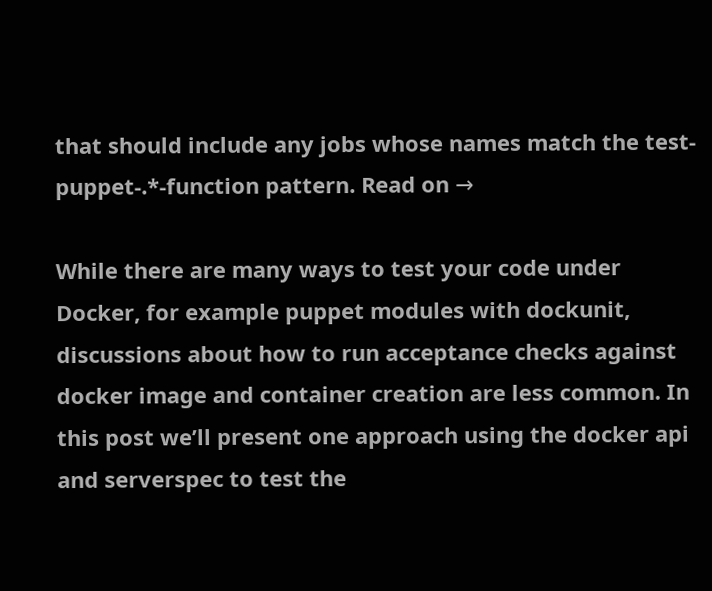that should include any jobs whose names match the test-puppet-.*-function pattern. Read on →

While there are many ways to test your code under Docker, for example puppet modules with dockunit, discussions about how to run acceptance checks against docker image and container creation are less common. In this post we’ll present one approach using the docker api and serverspec to test the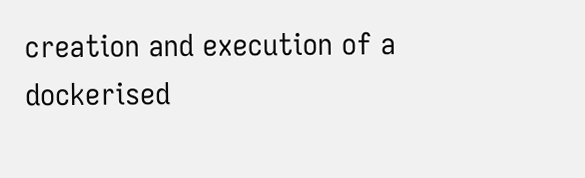creation and execution of a dockerised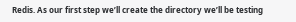Redis. As our first step we’ll create the directory we’ll be testing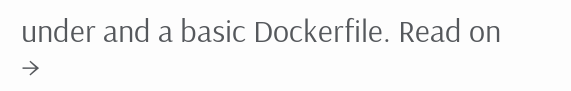under and a basic Dockerfile. Read on →